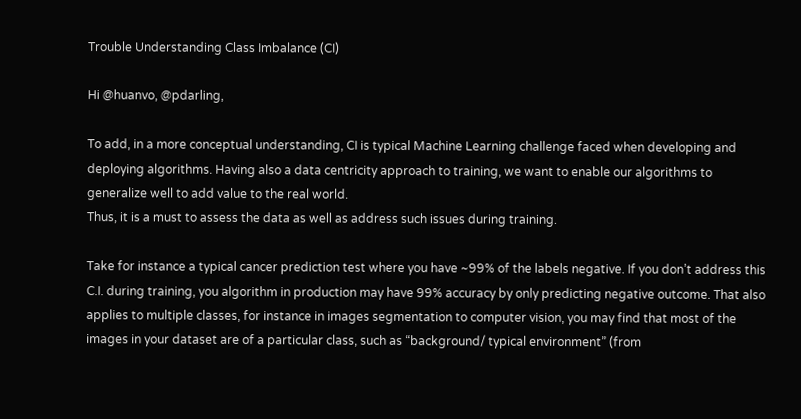Trouble Understanding Class Imbalance (CI)

Hi @huanvo, @pdarling,

To add, in a more conceptual understanding, CI is typical Machine Learning challenge faced when developing and deploying algorithms. Having also a data centricity approach to training, we want to enable our algorithms to generalize well to add value to the real world.
Thus, it is a must to assess the data as well as address such issues during training.

Take for instance a typical cancer prediction test where you have ~99% of the labels negative. If you don’t address this C.I. during training, you algorithm in production may have 99% accuracy by only predicting negative outcome. That also applies to multiple classes, for instance in images segmentation to computer vision, you may find that most of the images in your dataset are of a particular class, such as “background/ typical environment” (from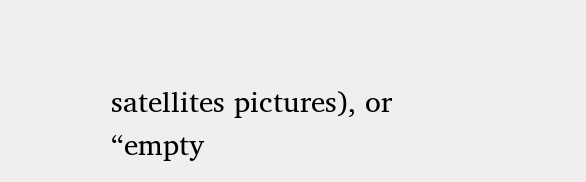satellites pictures), or “empty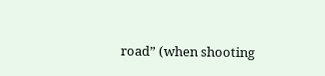road” (when shooting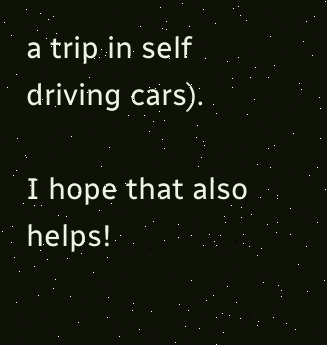a trip in self driving cars).

I hope that also helps!